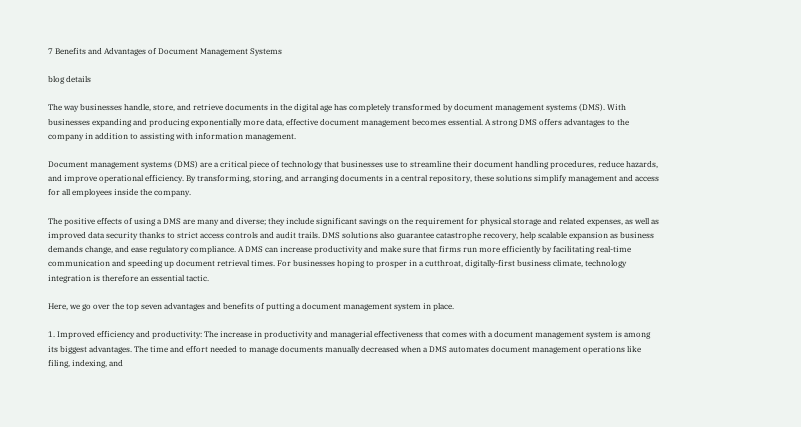7 Benefits and Advantages of Document Management Systems

blog details

The way businesses handle, store, and retrieve documents in the digital age has completely transformed by document management systems (DMS). With businesses expanding and producing exponentially more data, effective document management becomes essential. A strong DMS offers advantages to the company in addition to assisting with information management.

Document management systems (DMS) are a critical piece of technology that businesses use to streamline their document handling procedures, reduce hazards, and improve operational efficiency. By transforming, storing, and arranging documents in a central repository, these solutions simplify management and access for all employees inside the company.

The positive effects of using a DMS are many and diverse; they include significant savings on the requirement for physical storage and related expenses, as well as improved data security thanks to strict access controls and audit trails. DMS solutions also guarantee catastrophe recovery, help scalable expansion as business demands change, and ease regulatory compliance. A DMS can increase productivity and make sure that firms run more efficiently by facilitating real-time communication and speeding up document retrieval times. For businesses hoping to prosper in a cutthroat, digitally-first business climate, technology integration is therefore an essential tactic.

Here, we go over the top seven advantages and benefits of putting a document management system in place.

1. Improved efficiency and productivity: The increase in productivity and managerial effectiveness that comes with a document management system is among its biggest advantages. The time and effort needed to manage documents manually decreased when a DMS automates document management operations like filing, indexing, and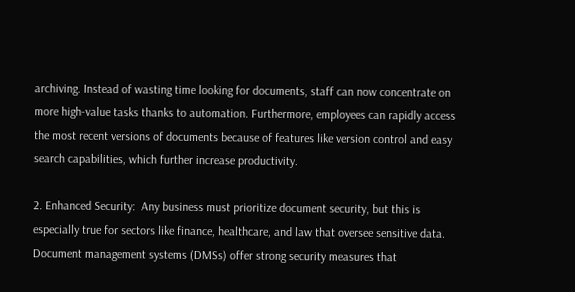archiving. Instead of wasting time looking for documents, staff can now concentrate on more high-value tasks thanks to automation. Furthermore, employees can rapidly access the most recent versions of documents because of features like version control and easy search capabilities, which further increase productivity.

2. Enhanced Security:  Any business must prioritize document security, but this is especially true for sectors like finance, healthcare, and law that oversee sensitive data. Document management systems (DMSs) offer strong security measures that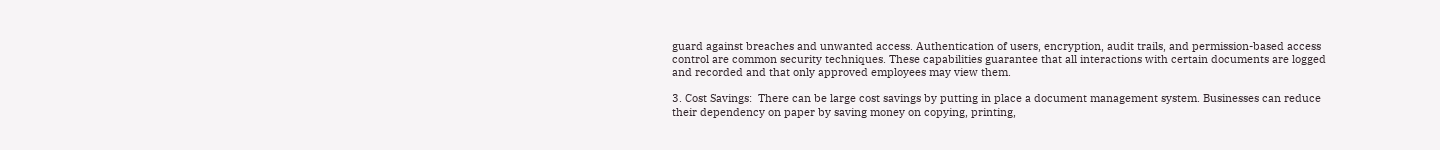guard against breaches and unwanted access. Authentication of users, encryption, audit trails, and permission-based access control are common security techniques. These capabilities guarantee that all interactions with certain documents are logged and recorded and that only approved employees may view them.

3. Cost Savings:  There can be large cost savings by putting in place a document management system. Businesses can reduce their dependency on paper by saving money on copying, printing,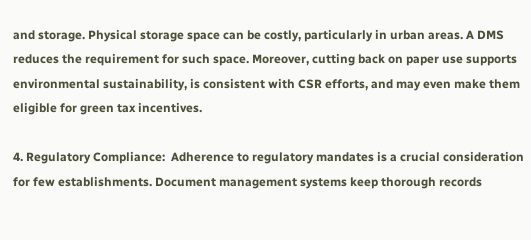and storage. Physical storage space can be costly, particularly in urban areas. A DMS reduces the requirement for such space. Moreover, cutting back on paper use supports environmental sustainability, is consistent with CSR efforts, and may even make them eligible for green tax incentives.

4. Regulatory Compliance:  Adherence to regulatory mandates is a crucial consideration for few establishments. Document management systems keep thorough records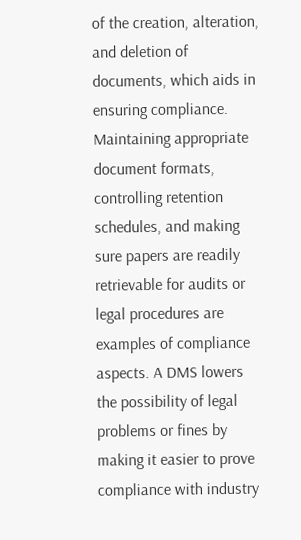of the creation, alteration, and deletion of documents, which aids in ensuring compliance. Maintaining appropriate document formats, controlling retention schedules, and making sure papers are readily retrievable for audits or legal procedures are examples of compliance aspects. A DMS lowers the possibility of legal problems or fines by making it easier to prove compliance with industry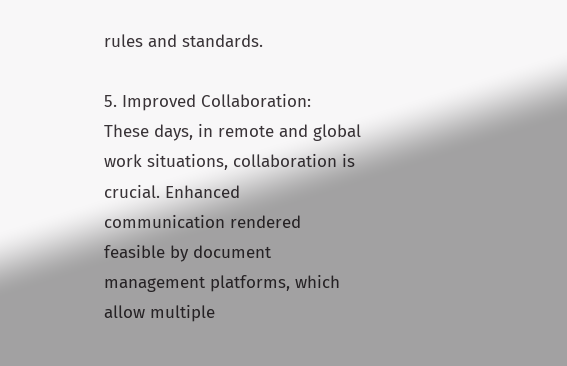rules and standards.

5. Improved Collaboration:  These days, in remote and global work situations, collaboration is crucial. Enhanced communication rendered feasible by document management platforms, which allow multiple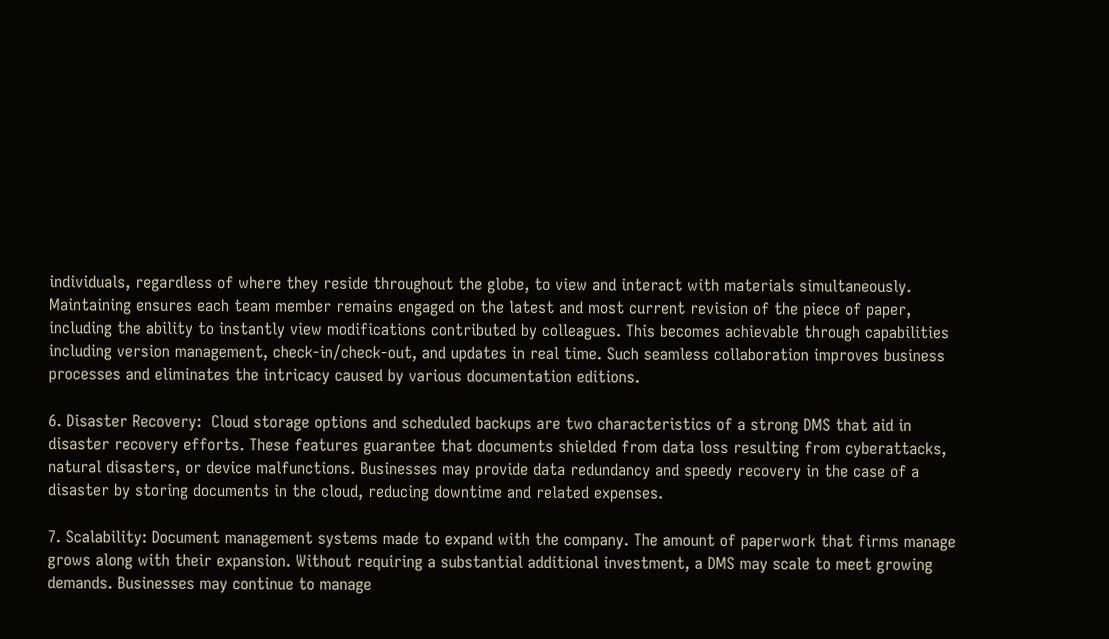individuals, regardless of where they reside throughout the globe, to view and interact with materials simultaneously. Maintaining ensures each team member remains engaged on the latest and most current revision of the piece of paper, including the ability to instantly view modifications contributed by colleagues. This becomes achievable through capabilities including version management, check-in/check-out, and updates in real time. Such seamless collaboration improves business processes and eliminates the intricacy caused by various documentation editions.

6. Disaster Recovery:  Cloud storage options and scheduled backups are two characteristics of a strong DMS that aid in disaster recovery efforts. These features guarantee that documents shielded from data loss resulting from cyberattacks, natural disasters, or device malfunctions. Businesses may provide data redundancy and speedy recovery in the case of a disaster by storing documents in the cloud, reducing downtime and related expenses.

7. Scalability: Document management systems made to expand with the company. The amount of paperwork that firms manage grows along with their expansion. Without requiring a substantial additional investment, a DMS may scale to meet growing demands. Businesses may continue to manage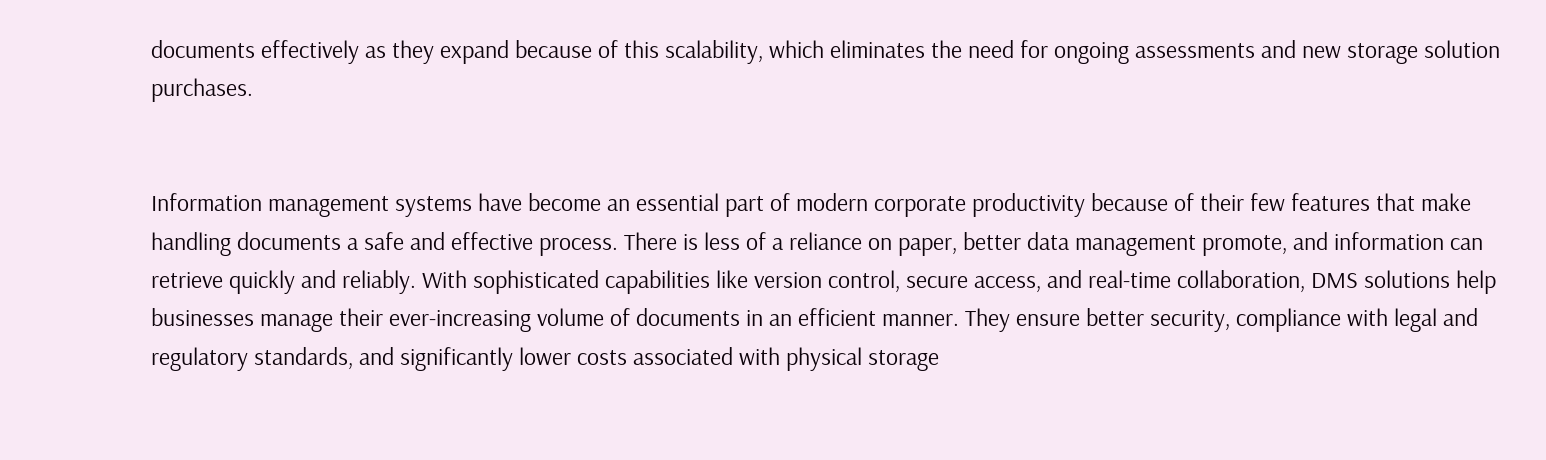documents effectively as they expand because of this scalability, which eliminates the need for ongoing assessments and new storage solution purchases.


Information management systems have become an essential part of modern corporate productivity because of their few features that make handling documents a safe and effective process. There is less of a reliance on paper, better data management promote, and information can retrieve quickly and reliably. With sophisticated capabilities like version control, secure access, and real-time collaboration, DMS solutions help businesses manage their ever-increasing volume of documents in an efficient manner. They ensure better security, compliance with legal and regulatory standards, and significantly lower costs associated with physical storage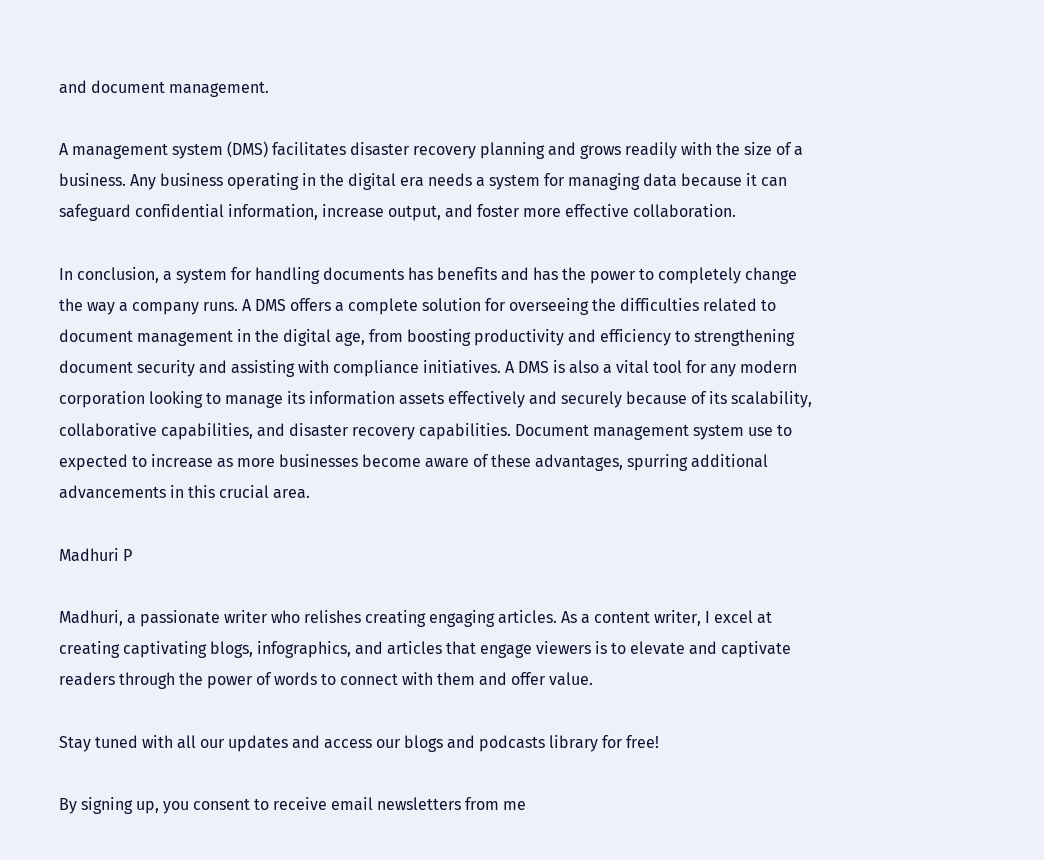and document management.

A management system (DMS) facilitates disaster recovery planning and grows readily with the size of a business. Any business operating in the digital era needs a system for managing data because it can safeguard confidential information, increase output, and foster more effective collaboration.

In conclusion, a system for handling documents has benefits and has the power to completely change the way a company runs. A DMS offers a complete solution for overseeing the difficulties related to document management in the digital age, from boosting productivity and efficiency to strengthening document security and assisting with compliance initiatives. A DMS is also a vital tool for any modern corporation looking to manage its information assets effectively and securely because of its scalability, collaborative capabilities, and disaster recovery capabilities. Document management system use to expected to increase as more businesses become aware of these advantages, spurring additional advancements in this crucial area.

Madhuri P

Madhuri, a passionate writer who relishes creating engaging articles. As a content writer, I excel at creating captivating blogs, infographics, and articles that engage viewers is to elevate and captivate readers through the power of words to connect with them and offer value.

Stay tuned with all our updates and access our blogs and podcasts library for free!

By signing up, you consent to receive email newsletters from me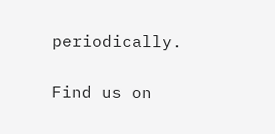periodically.

Find us on